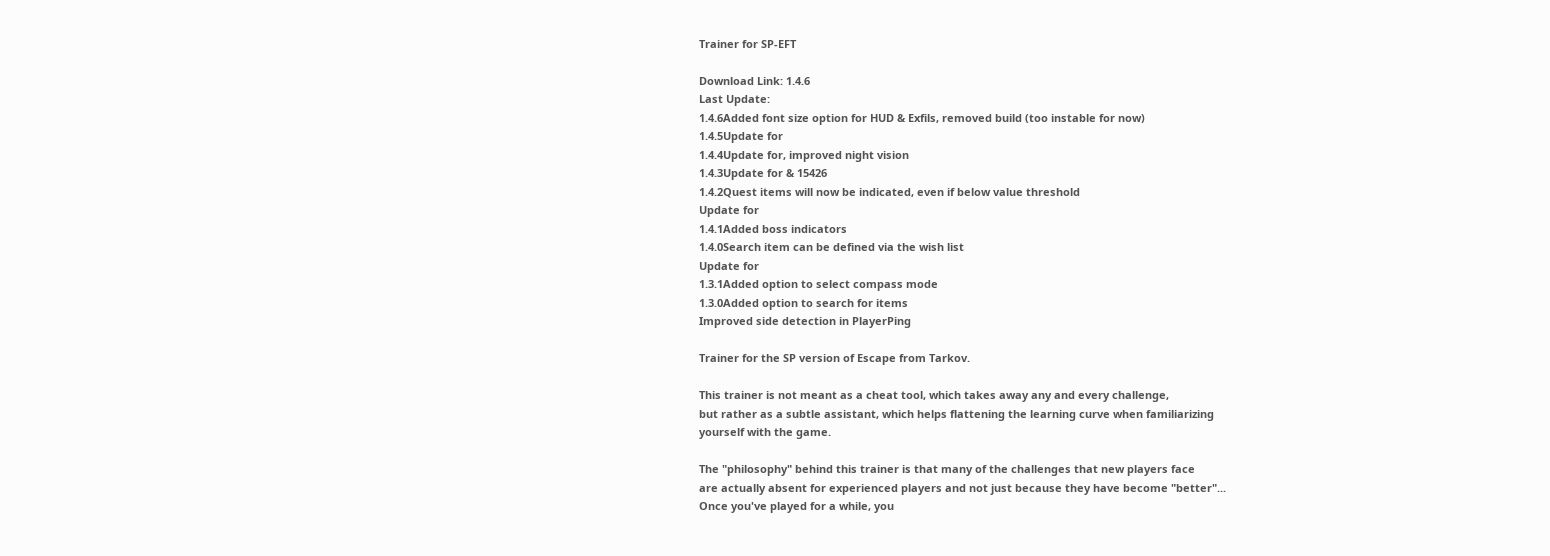Trainer for SP-EFT

Download Link: 1.4.6
Last Update:
1.4.6Added font size option for HUD & Exfils, removed build (too instable for now)
1.4.5Update for
1.4.4Update for, improved night vision
1.4.3Update for & 15426
1.4.2Quest items will now be indicated, even if below value threshold
Update for
1.4.1Added boss indicators
1.4.0Search item can be defined via the wish list
Update for
1.3.1Added option to select compass mode
1.3.0Added option to search for items
Improved side detection in PlayerPing

Trainer for the SP version of Escape from Tarkov.

This trainer is not meant as a cheat tool, which takes away any and every challenge,
but rather as a subtle assistant, which helps flattening the learning curve when familiarizing
yourself with the game.

The "philosophy" behind this trainer is that many of the challenges that new players face
are actually absent for experienced players and not just because they have become "better"...
Once you've played for a while, you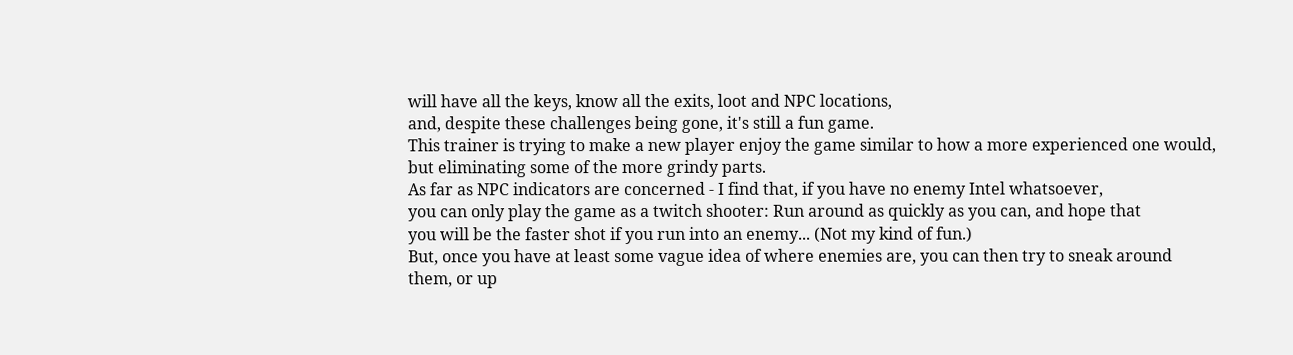will have all the keys, know all the exits, loot and NPC locations,
and, despite these challenges being gone, it's still a fun game.
This trainer is trying to make a new player enjoy the game similar to how a more experienced one would,
but eliminating some of the more grindy parts.
As far as NPC indicators are concerned - I find that, if you have no enemy Intel whatsoever,
you can only play the game as a twitch shooter: Run around as quickly as you can, and hope that
you will be the faster shot if you run into an enemy... (Not my kind of fun.)
But, once you have at least some vague idea of where enemies are, you can then try to sneak around
them, or up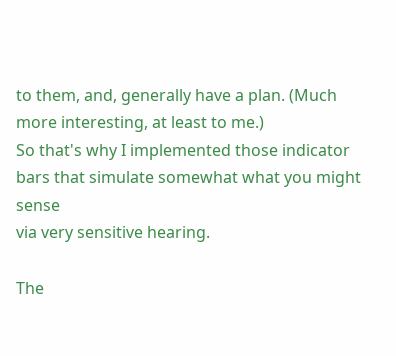to them, and, generally have a plan. (Much more interesting, at least to me.)
So that's why I implemented those indicator bars that simulate somewhat what you might sense
via very sensitive hearing.

The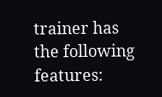trainer has the following features: